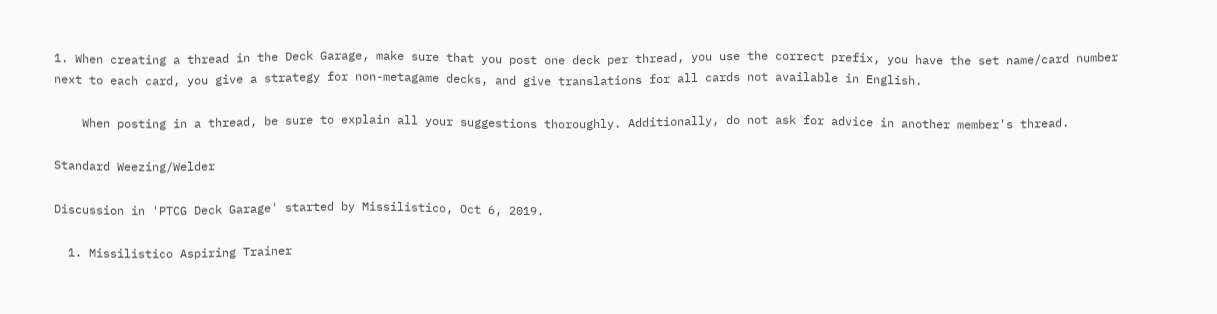1. When creating a thread in the Deck Garage, make sure that you post one deck per thread, you use the correct prefix, you have the set name/card number next to each card, you give a strategy for non-metagame decks, and give translations for all cards not available in English.

    When posting in a thread, be sure to explain all your suggestions thoroughly. Additionally, do not ask for advice in another member's thread.

Standard Weezing/Welder

Discussion in 'PTCG Deck Garage' started by Missilistico, Oct 6, 2019.

  1. Missilistico Aspiring Trainer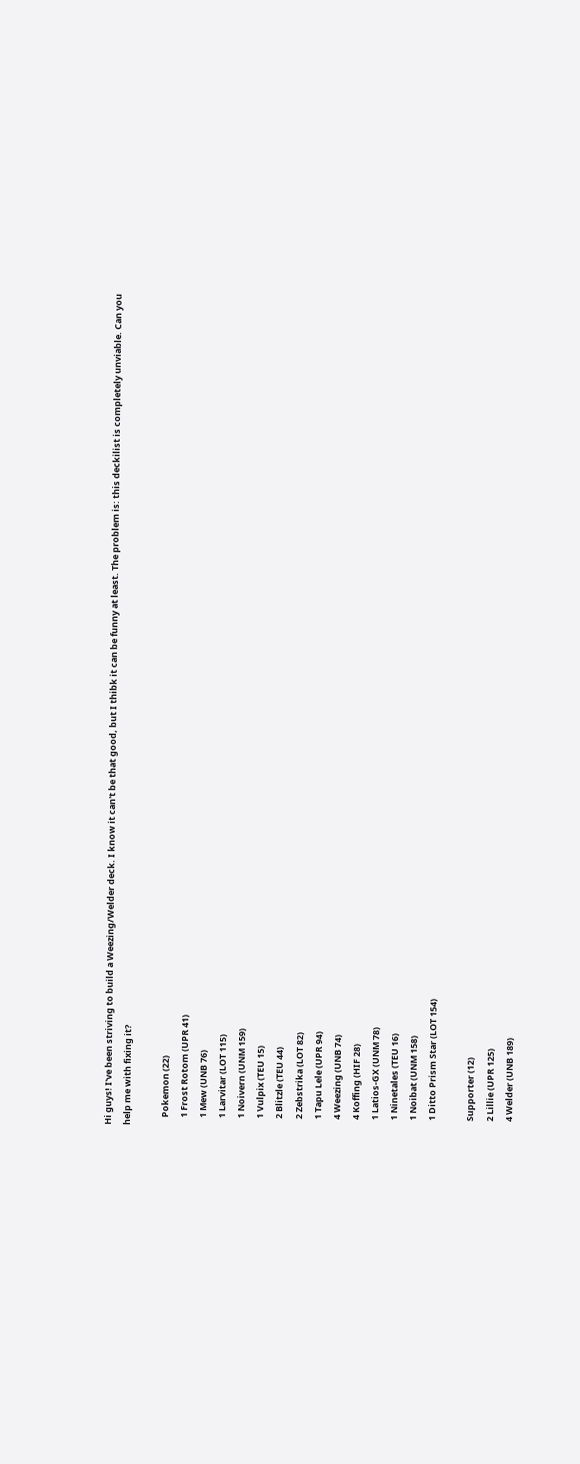Hi guys! I've been striving to build a Weezing/Welder deck. I know it can't be that good, but I thibk it can be funny at least. The problem is: this deckilist is completely unviable. Can you help me with fixing it?

    Pokemon (22)
    1 Frost Rotom (UPR 41)
    1 Mew (UNB 76)
    1 Larvitar (LOT 115)
    1 Noivern (UNM 159)
    1 Vulpix (TEU 15)
    2 Blitzle (TEU 44)
    2 Zebstrika (LOT 82)
    1 Tapu Lele (UPR 94)
    4 Weezing (UNB 74)
    4 Koffing (HIF 28)
    1 Latios-GX (UNM 78)
    1 Ninetales (TEU 16)
    1 Noibat (UNM 158)
    1 Ditto Prism Star (LOT 154)

    Supporter (12)
    2 Lillie (UPR 125)
    4 Welder (UNB 189)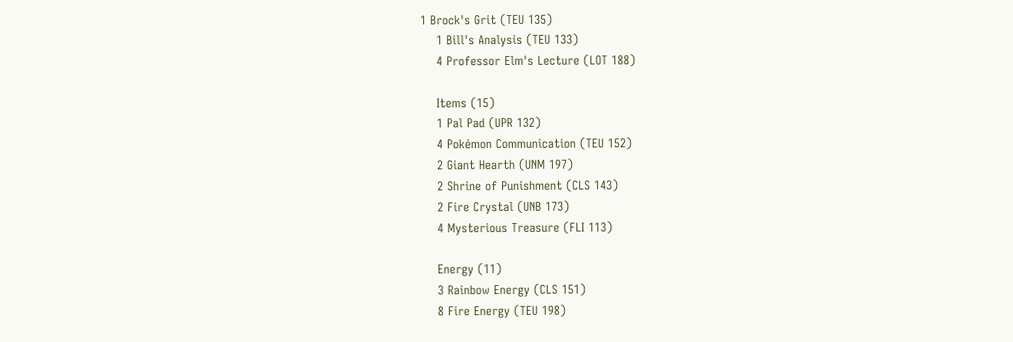1 Brock's Grit (TEU 135)
    1 Bill's Analysis (TEU 133)
    4 Professor Elm's Lecture (LOT 188)

    Items (15)
    1 Pal Pad (UPR 132)
    4 Pokémon Communication (TEU 152)
    2 Giant Hearth (UNM 197)
    2 Shrine of Punishment (CLS 143)
    2 Fire Crystal (UNB 173)
    4 Mysterious Treasure (FLI 113)

    Energy (11)
    3 Rainbow Energy (CLS 151)
    8 Fire Energy (TEU 198)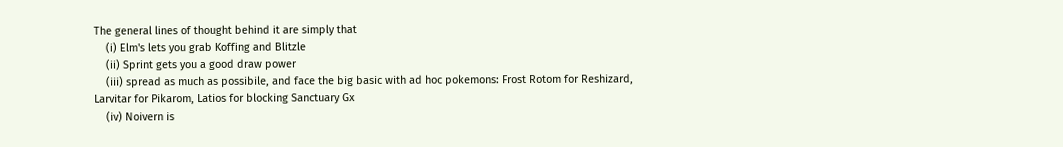The general lines of thought behind it are simply that
    (i) Elm's lets you grab Koffing and Blitzle
    (ii) Sprint gets you a good draw power
    (iii) spread as much as possibile, and face the big basic with ad hoc pokemons: Frost Rotom for Reshizard, Larvitar for Pikarom, Latios for blocking Sanctuary Gx
    (iv) Noivern is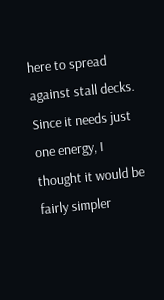here to spread against stall decks. Since it needs just one energy, I thought it would be fairly simpler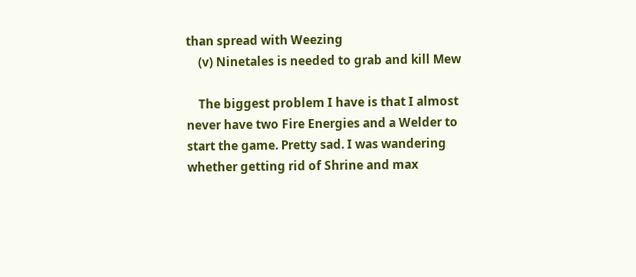than spread with Weezing
    (v) Ninetales is needed to grab and kill Mew

    The biggest problem I have is that I almost never have two Fire Energies and a Welder to start the game. Pretty sad. I was wandering whether getting rid of Shrine and max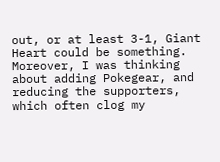out, or at least 3-1, Giant Heart could be something. Moreover, I was thinking about adding Pokegear, and reducing the supporters, which often clog my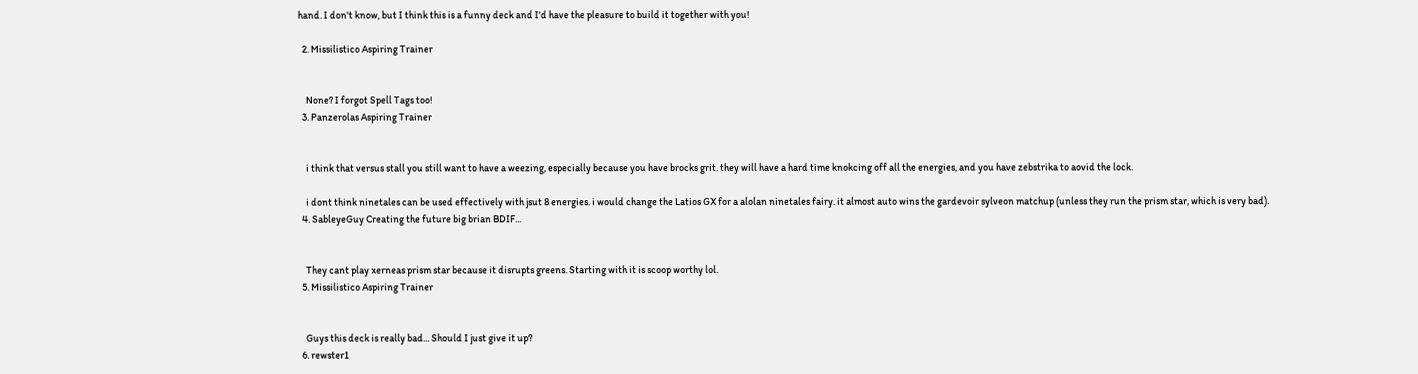hand. I don't know, but I think this is a funny deck and I'd have the pleasure to build it together with you!

  2. Missilistico Aspiring Trainer


    None? I forgot Spell Tags too!
  3. Panzerolas Aspiring Trainer


    i think that versus stall you still want to have a weezing, especially because you have brocks grit. they will have a hard time knokcing off all the energies, and you have zebstrika to aovid the lock.

    i dont think ninetales can be used effectively with jsut 8 energies. i would change the Latios GX for a alolan ninetales fairy. it almost auto wins the gardevoir sylveon matchup (unless they run the prism star, which is very bad).
  4. SableyeGuy Creating the future big brian BDIF...


    They cant play xerneas prism star because it disrupts greens. Starting with it is scoop worthy lol.
  5. Missilistico Aspiring Trainer


    Guys this deck is really bad... Should I just give it up?
  6. rewster1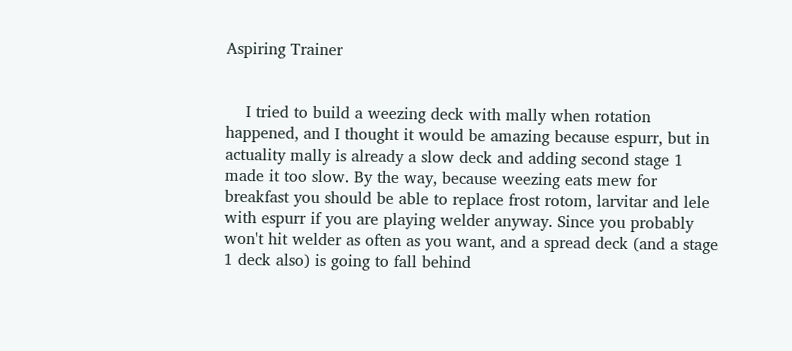Aspiring Trainer


    I tried to build a weezing deck with mally when rotation happened, and I thought it would be amazing because espurr, but in actuality mally is already a slow deck and adding second stage 1 made it too slow. By the way, because weezing eats mew for breakfast you should be able to replace frost rotom, larvitar and lele with espurr if you are playing welder anyway. Since you probably won't hit welder as often as you want, and a spread deck (and a stage 1 deck also) is going to fall behind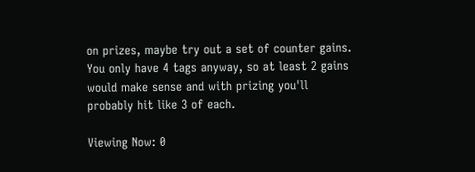on prizes, maybe try out a set of counter gains. You only have 4 tags anyway, so at least 2 gains would make sense and with prizing you'll probably hit like 3 of each.

Viewing Now: 0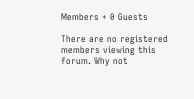Members + 0 Guests

There are no registered members viewing this forum. Why not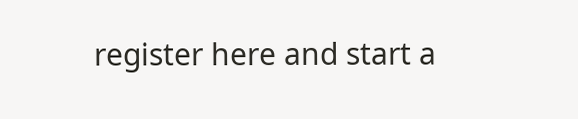register here and start a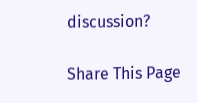discussion?

Share This Page